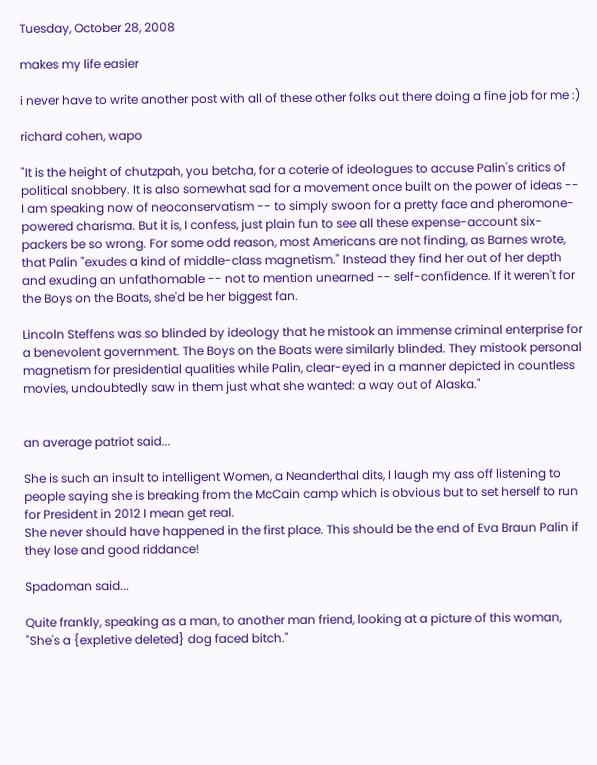Tuesday, October 28, 2008

makes my life easier

i never have to write another post with all of these other folks out there doing a fine job for me :)

richard cohen, wapo

"It is the height of chutzpah, you betcha, for a coterie of ideologues to accuse Palin's critics of political snobbery. It is also somewhat sad for a movement once built on the power of ideas -- I am speaking now of neoconservatism -- to simply swoon for a pretty face and pheromone-powered charisma. But it is, I confess, just plain fun to see all these expense-account six-packers be so wrong. For some odd reason, most Americans are not finding, as Barnes wrote, that Palin "exudes a kind of middle-class magnetism." Instead they find her out of her depth and exuding an unfathomable -- not to mention unearned -- self-confidence. If it weren't for the Boys on the Boats, she'd be her biggest fan.

Lincoln Steffens was so blinded by ideology that he mistook an immense criminal enterprise for a benevolent government. The Boys on the Boats were similarly blinded. They mistook personal magnetism for presidential qualities while Palin, clear-eyed in a manner depicted in countless movies, undoubtedly saw in them just what she wanted: a way out of Alaska."


an average patriot said...

She is such an insult to intelligent Women, a Neanderthal dits, I laugh my ass off listening to people saying she is breaking from the McCain camp which is obvious but to set herself to run for President in 2012 I mean get real.
She never should have happened in the first place. This should be the end of Eva Braun Palin if they lose and good riddance!

Spadoman said...

Quite frankly, speaking as a man, to another man friend, looking at a picture of this woman, "She's a {expletive deleted} dog faced bitch."